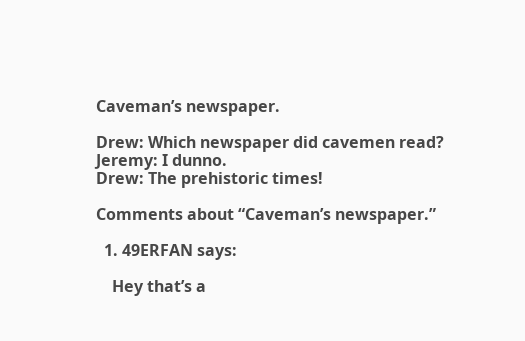Caveman’s newspaper.

Drew: Which newspaper did cavemen read?
Jeremy: I dunno.
Drew: The prehistoric times!

Comments about “Caveman’s newspaper.”

  1. 49ERFAN says:

    Hey that’s a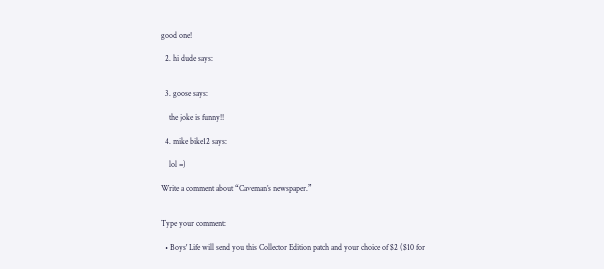good one!

  2. hi dude says:


  3. goose says:

    the joke is funny!!

  4. mike bike12 says:

    lol =)

Write a comment about “Caveman’s newspaper.”


Type your comment:

  • Boys' Life will send you this Collector Edition patch and your choice of $2 ($10 for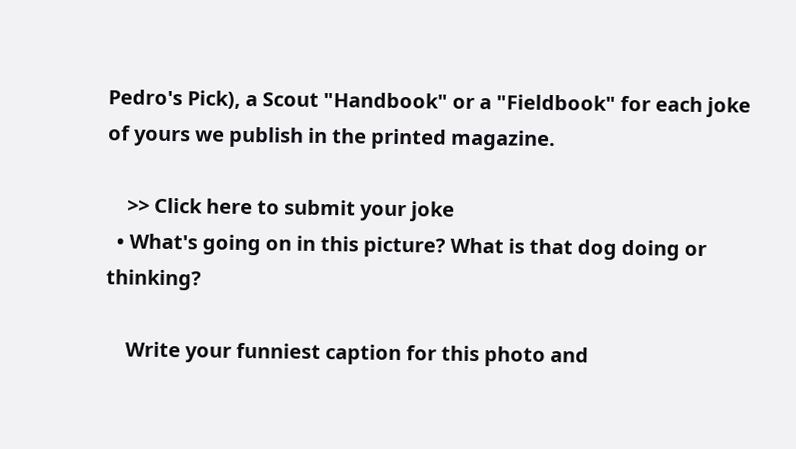Pedro's Pick), a Scout "Handbook" or a "Fieldbook" for each joke of yours we publish in the printed magazine.

    >> Click here to submit your joke
  • What's going on in this picture? What is that dog doing or thinking?

    Write your funniest caption for this photo and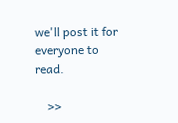we'll post it for everyone to read.

    >>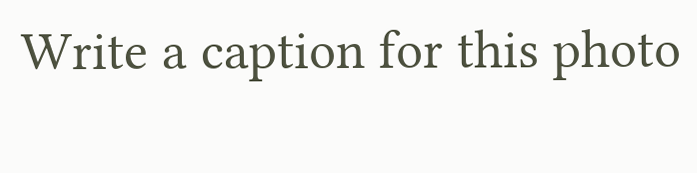Write a caption for this photo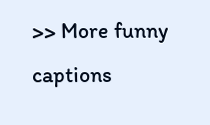>> More funny captions